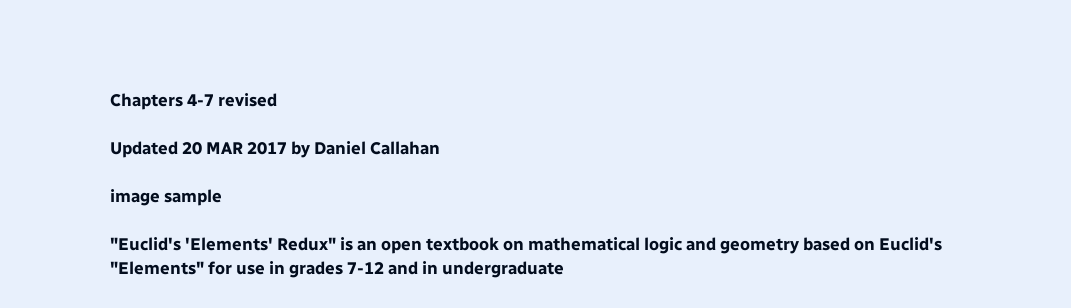Chapters 4-7 revised

Updated 20 MAR 2017 by Daniel Callahan

image sample

"Euclid's 'Elements' Redux" is an open textbook on mathematical logic and geometry based on Euclid's "Elements" for use in grades 7-12 and in undergraduate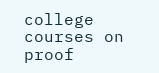college courses on proof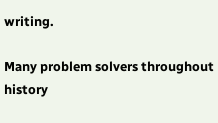writing.

Many problem solvers throughout history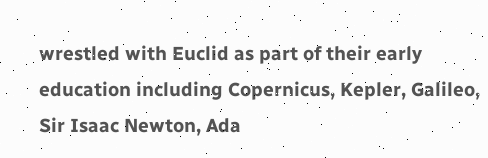wrestled with Euclid as part of their early education including Copernicus, Kepler, Galileo, Sir Isaac Newton, Ada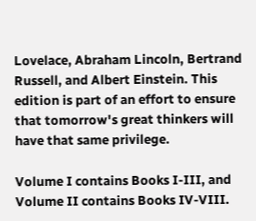Lovelace, Abraham Lincoln, Bertrand Russell, and Albert Einstein. This edition is part of an effort to ensure that tomorrow's great thinkers will have that same privilege.

Volume I contains Books I-III, and Volume II contains Books IV-VIII.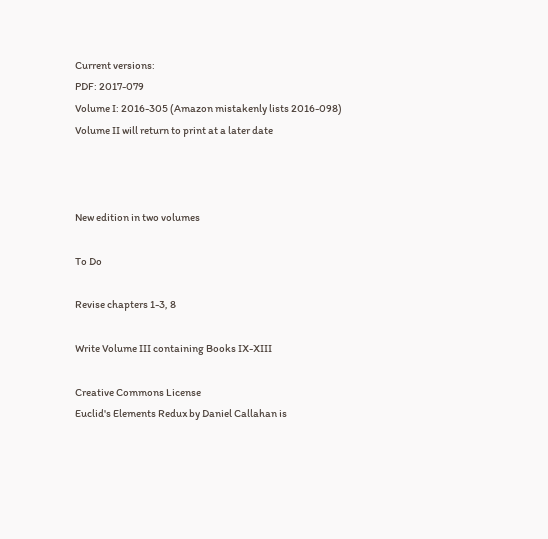Current versions:
PDF: 2017-079
Volume I: 2016-305 (Amazon mistakenly lists 2016-098)
Volume II will return to print at a later date



New edition in two volumes

To Do

Revise chapters 1-3, 8

Write Volume III containing Books IX-XIII

Creative Commons License
Euclid's Elements Redux by Daniel Callahan is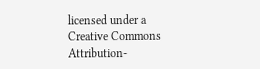licensed under a Creative Commons Attribution-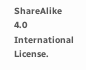ShareAlike 4.0 International License.